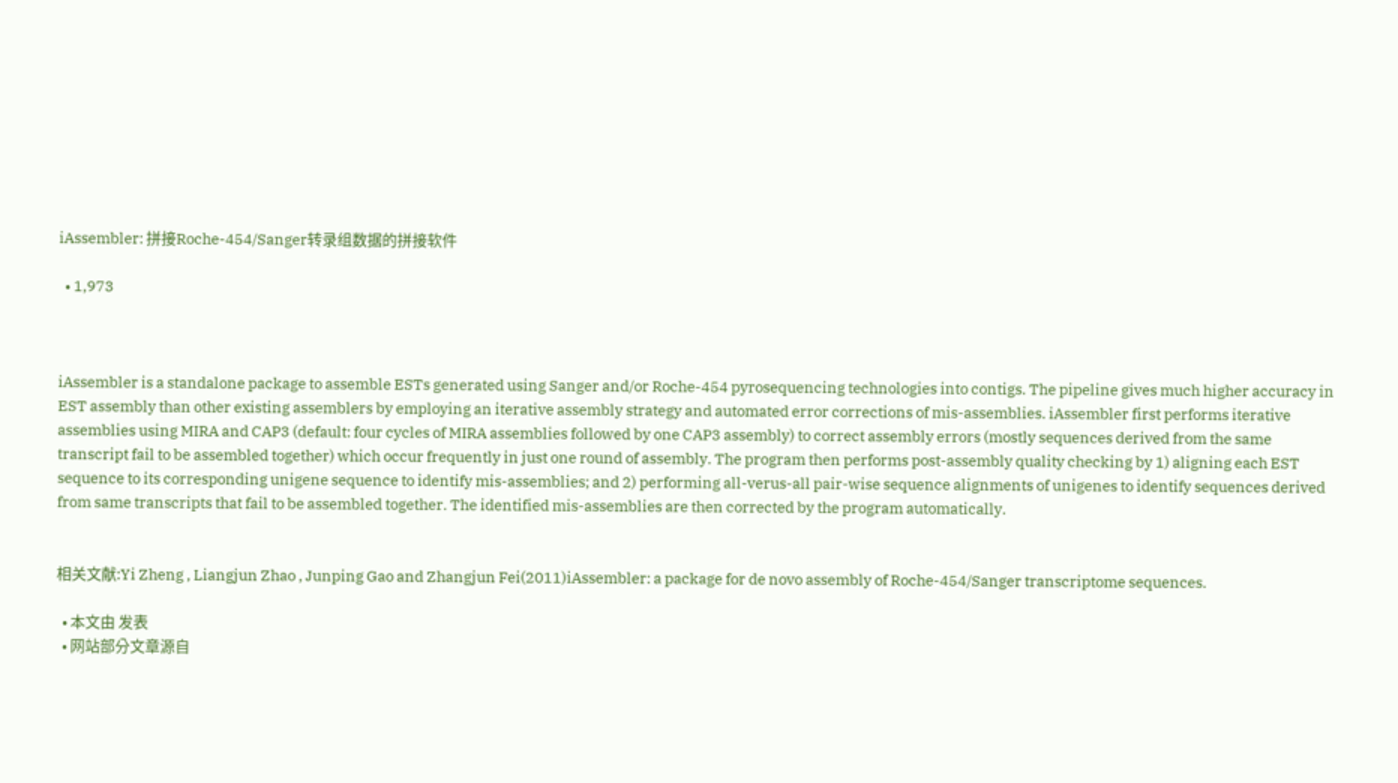iAssembler: 拼接Roche-454/Sanger转录组数据的拼接软件

  • 1,973



iAssembler is a standalone package to assemble ESTs generated using Sanger and/or Roche-454 pyrosequencing technologies into contigs. The pipeline gives much higher accuracy in EST assembly than other existing assemblers by employing an iterative assembly strategy and automated error corrections of mis-assemblies. iAssembler first performs iterative assemblies using MIRA and CAP3 (default: four cycles of MIRA assemblies followed by one CAP3 assembly) to correct assembly errors (mostly sequences derived from the same transcript fail to be assembled together) which occur frequently in just one round of assembly. The program then performs post-assembly quality checking by 1) aligning each EST sequence to its corresponding unigene sequence to identify mis-assemblies; and 2) performing all-verus-all pair-wise sequence alignments of unigenes to identify sequences derived from same transcripts that fail to be assembled together. The identified mis-assemblies are then corrected by the program automatically.


相关文献:Yi Zheng , Liangjun Zhao , Junping Gao and Zhangjun Fei(2011)iAssembler: a package for de novo assembly of Roche-454/Sanger transcriptome sequences.

  • 本文由 发表
  • 网站部分文章源自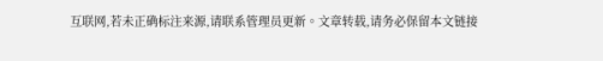互联网,若未正确标注来源,请联系管理员更新。文章转载,请务必保留本文链接